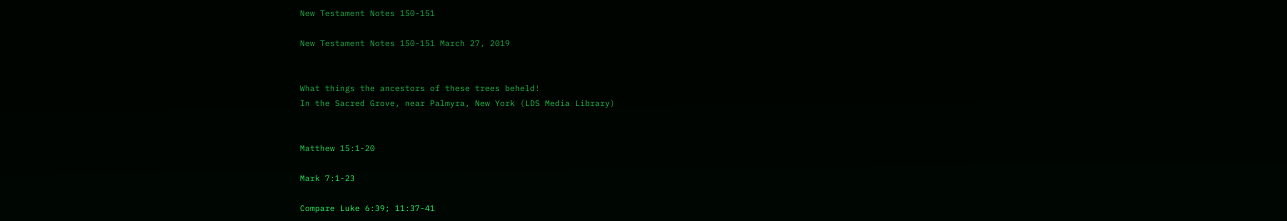New Testament Notes 150-151

New Testament Notes 150-151 March 27, 2019


What things the ancestors of these trees beheld!
In the Sacred Grove, near Palmyra, New York (LDS Media Library)


Matthew 15:1-20

Mark 7:1-23

Compare Luke 6:39; 11:37-41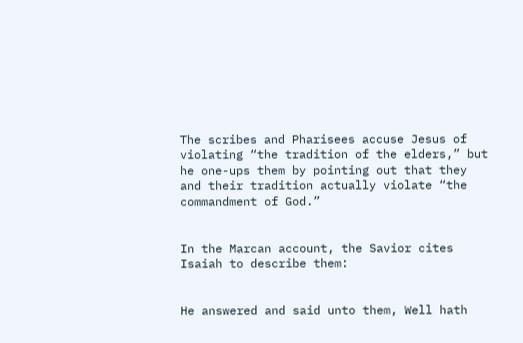The scribes and Pharisees accuse Jesus of violating “the tradition of the elders,” but he one-ups them by pointing out that they and their tradition actually violate “the commandment of God.”


In the Marcan account, the Savior cites Isaiah to describe them:


He answered and said unto them, Well hath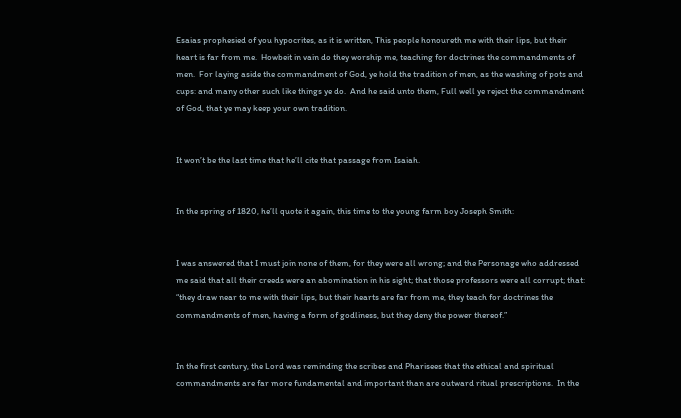Esaias prophesied of you hypocrites, as it is written, This people honoureth me with their lips, but their heart is far from me.  Howbeit in vain do they worship me, teaching for doctrines the commandments of men.  For laying aside the commandment of God, ye hold the tradition of men, as the washing of pots and cups: and many other such like things ye do.  And he said unto them, Full well ye reject the commandment of God, that ye may keep your own tradition.


It won’t be the last time that he’ll cite that passage from Isaiah.


In the spring of 1820, he’ll quote it again, this time to the young farm boy Joseph Smith:


I was answered that I must join none of them, for they were all wrong; and the Personage who addressed me said that all their creeds were an abomination in his sight; that those professors were all corrupt; that: “they draw near to me with their lips, but their hearts are far from me, they teach for doctrines the commandments of men, having a form of godliness, but they deny the power thereof.”


In the first century, the Lord was reminding the scribes and Pharisees that the ethical and spiritual commandments are far more fundamental and important than are outward ritual prescriptions.  In the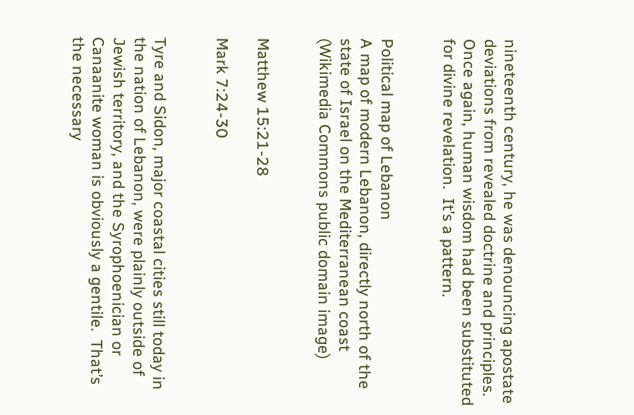nineteenth century, he was denouncing apostate deviations from revealed doctrine and principles.  Once again, human wisdom had been substituted for divine revelation.  It’s a pattern.


Political map of Lebanon
A map of modern Lebanon, directly north of the state of Israel on the Mediterranean coast
(Wikimedia Commons public domain image)


Matthew 15:21-28

Mark 7:24-30


Tyre and Sidon, major coastal cities still today in the nation of Lebanon, were plainly outside of Jewish territory, and the Syrophoenician or Canaanite woman is obviously a gentile.  That’s the necessary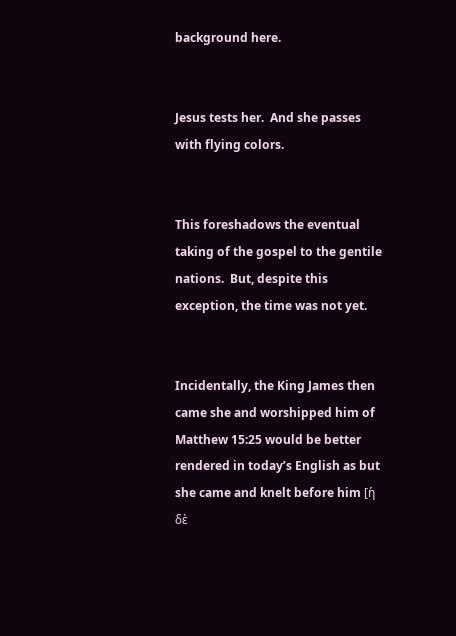background here.


Jesus tests her.  And she passes with flying colors.


This foreshadows the eventual taking of the gospel to the gentile nations.  But, despite this exception, the time was not yet.


Incidentally, the King James then came she and worshipped him of Matthew 15:25 would be better rendered in today’s English as but she came and knelt before him [ἡ δὲ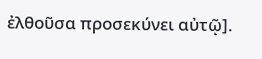ἐλθοῦσα προσεκύνει αὐτῷ].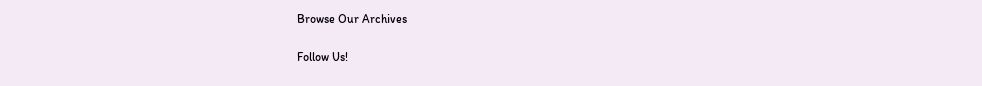Browse Our Archives

Follow Us!